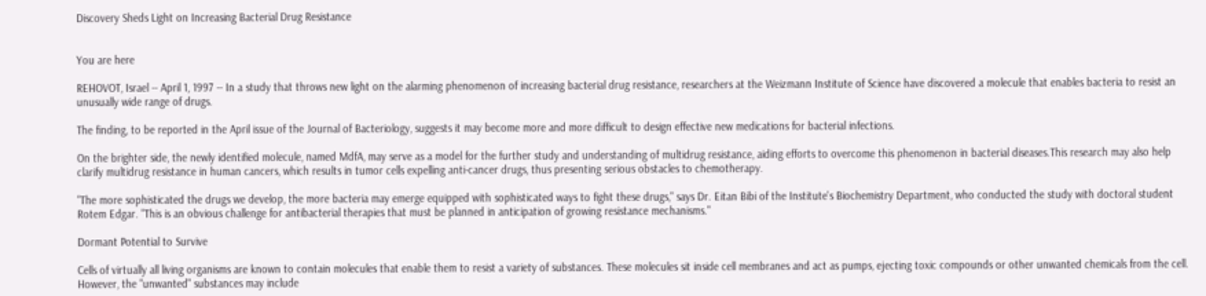Discovery Sheds Light on Increasing Bacterial Drug Resistance


You are here

REHOVOT, Israel -- April 1, 1997 -- In a study that throws new light on the alarming phenomenon of increasing bacterial drug resistance, researchers at the Weizmann Institute of Science have discovered a molecule that enables bacteria to resist an unusually wide range of drugs.

The finding, to be reported in the April issue of the Journal of Bacteriology, suggests it may become more and more difficult to design effective new medications for bacterial infections.

On the brighter side, the newly identified molecule, named MdfA, may serve as a model for the further study and understanding of multidrug resistance, aiding efforts to overcome this phenomenon in bacterial diseases.This research may also help clarify multidrug resistance in human cancers, which results in tumor cells expelling anti-cancer drugs, thus presenting serious obstacles to chemotherapy.

"The more sophisticated the drugs we develop, the more bacteria may emerge equipped with sophisticated ways to fight these drugs," says Dr. Eitan Bibi of the Institute's Biochemistry Department, who conducted the study with doctoral student Rotem Edgar. "This is an obvious challenge for antibacterial therapies that must be planned in anticipation of growing resistance mechanisms."

Dormant Potential to Survive

Cells of virtually all living organisms are known to contain molecules that enable them to resist a variety of substances. These molecules sit inside cell membranes and act as pumps, ejecting toxic compounds or other unwanted chemicals from the cell. However, the "unwanted" substances may include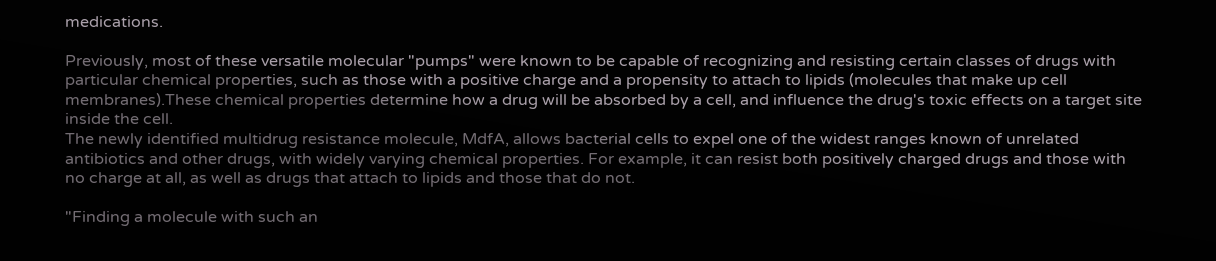medications.

Previously, most of these versatile molecular "pumps" were known to be capable of recognizing and resisting certain classes of drugs with particular chemical properties, such as those with a positive charge and a propensity to attach to lipids (molecules that make up cell membranes).These chemical properties determine how a drug will be absorbed by a cell, and influence the drug's toxic effects on a target site inside the cell.
The newly identified multidrug resistance molecule, MdfA, allows bacterial cells to expel one of the widest ranges known of unrelated antibiotics and other drugs, with widely varying chemical properties. For example, it can resist both positively charged drugs and those with no charge at all, as well as drugs that attach to lipids and those that do not.

"Finding a molecule with such an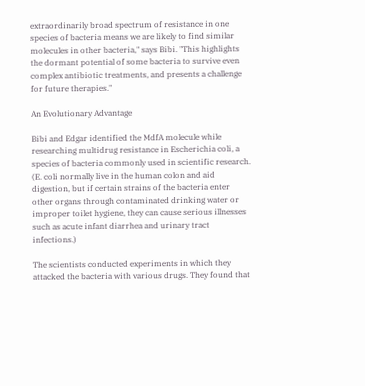extraordinarily broad spectrum of resistance in one species of bacteria means we are likely to find similar molecules in other bacteria," says Bibi. "This highlights the dormant potential of some bacteria to survive even complex antibiotic treatments, and presents a challenge for future therapies."

An Evolutionary Advantage

Bibi and Edgar identified the MdfA molecule while researching multidrug resistance in Escherichia coli, a species of bacteria commonly used in scientific research. (E. coli normally live in the human colon and aid digestion, but if certain strains of the bacteria enter other organs through contaminated drinking water or improper toilet hygiene, they can cause serious illnesses such as acute infant diarrhea and urinary tract infections.)

The scientists conducted experiments in which they attacked the bacteria with various drugs. They found that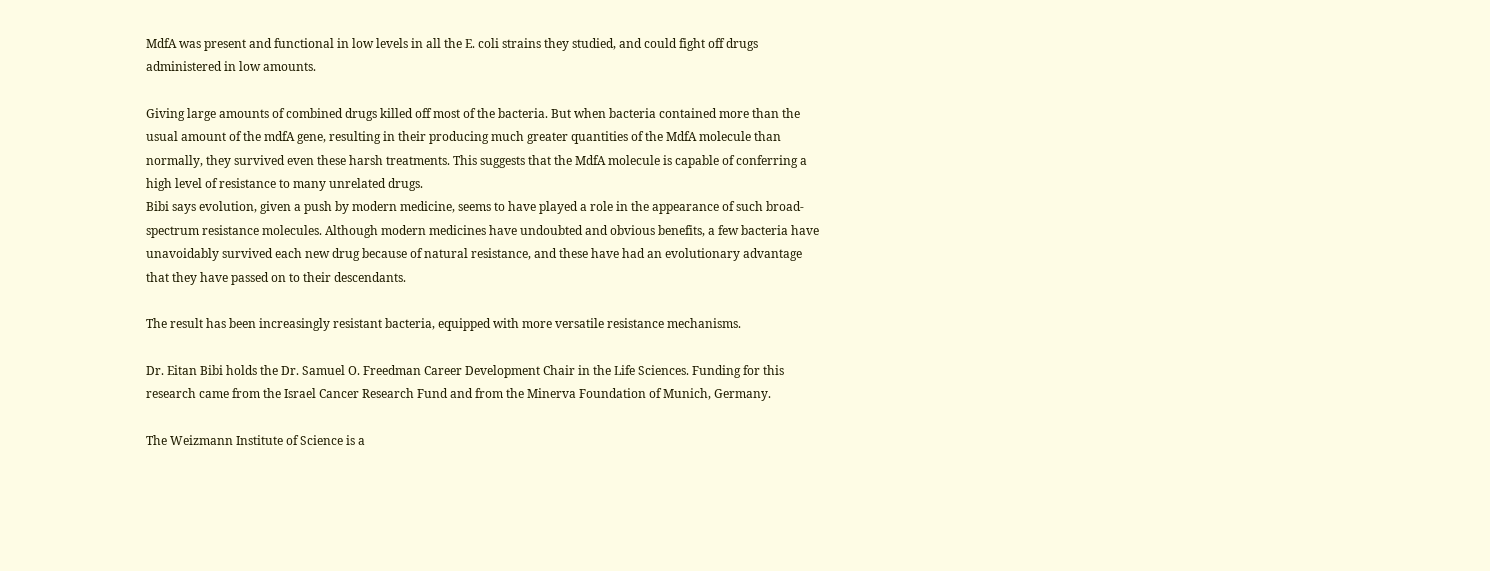MdfA was present and functional in low levels in all the E. coli strains they studied, and could fight off drugs administered in low amounts.

Giving large amounts of combined drugs killed off most of the bacteria. But when bacteria contained more than the usual amount of the mdfA gene, resulting in their producing much greater quantities of the MdfA molecule than normally, they survived even these harsh treatments. This suggests that the MdfA molecule is capable of conferring a high level of resistance to many unrelated drugs.
Bibi says evolution, given a push by modern medicine, seems to have played a role in the appearance of such broad-spectrum resistance molecules. Although modern medicines have undoubted and obvious benefits, a few bacteria have unavoidably survived each new drug because of natural resistance, and these have had an evolutionary advantage that they have passed on to their descendants.

The result has been increasingly resistant bacteria, equipped with more versatile resistance mechanisms.

Dr. Eitan Bibi holds the Dr. Samuel O. Freedman Career Development Chair in the Life Sciences. Funding for this research came from the Israel Cancer Research Fund and from the Minerva Foundation of Munich, Germany.

The Weizmann Institute of Science is a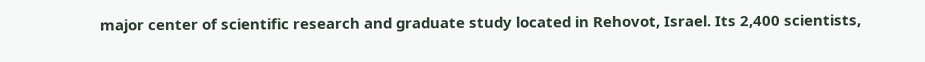major center of scientific research and graduate study located in Rehovot, Israel. Its 2,400 scientists,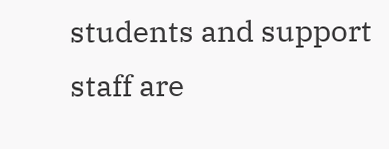students and support staff are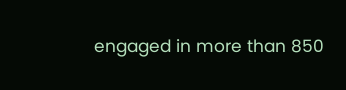engaged in more than 850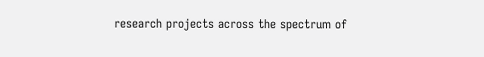research projects across the spectrum of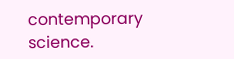contemporary science.